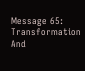Message 65: Transformation And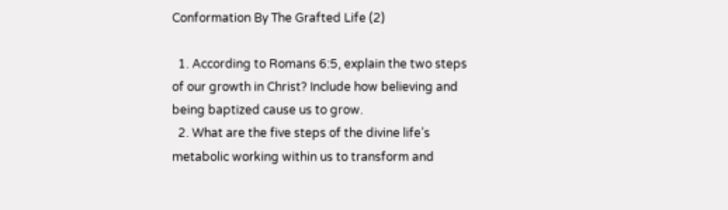Conformation By The Grafted Life (2)

  1. According to Romans 6:5, explain the two steps of our growth in Christ? Include how believing and being baptized cause us to grow.
  2. What are the five steps of the divine life’s metabolic working within us to transform and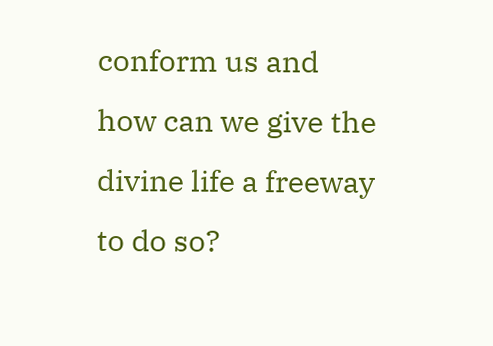conform us and how can we give the divine life a freeway to do so?